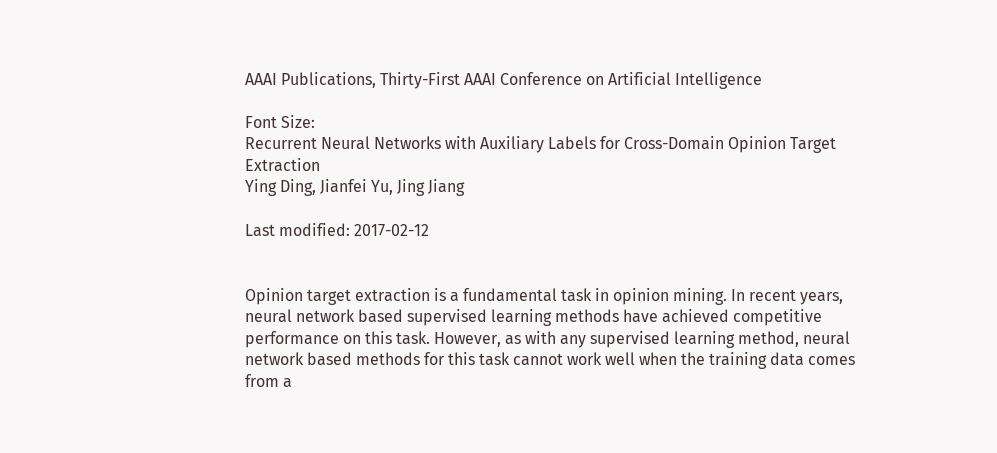AAAI Publications, Thirty-First AAAI Conference on Artificial Intelligence

Font Size:
Recurrent Neural Networks with Auxiliary Labels for Cross-Domain Opinion Target Extraction
Ying Ding, Jianfei Yu, Jing Jiang

Last modified: 2017-02-12


Opinion target extraction is a fundamental task in opinion mining. In recent years, neural network based supervised learning methods have achieved competitive performance on this task. However, as with any supervised learning method, neural network based methods for this task cannot work well when the training data comes from a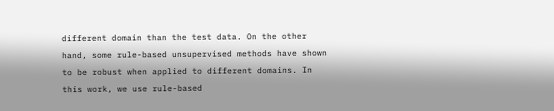different domain than the test data. On the other hand, some rule-based unsupervised methods have shown to be robust when applied to different domains. In this work, we use rule-based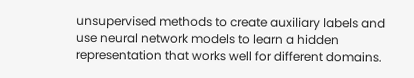unsupervised methods to create auxiliary labels and use neural network models to learn a hidden representation that works well for different domains.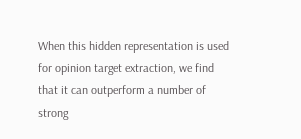When this hidden representation is used for opinion target extraction, we find that it can outperform a number of strong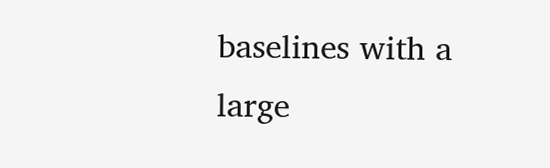baselines with a large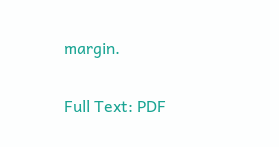margin.

Full Text: PDF